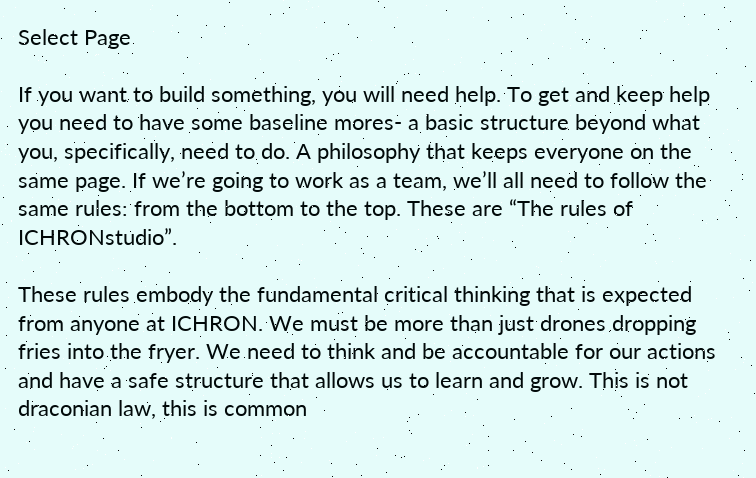Select Page

If you want to build something, you will need help. To get and keep help you need to have some baseline mores- a basic structure beyond what you, specifically, need to do. A philosophy that keeps everyone on the same page. If we’re going to work as a team, we’ll all need to follow the same rules: from the bottom to the top. These are “The rules of ICHRONstudio”.

These rules embody the fundamental critical thinking that is expected from anyone at ICHRON. We must be more than just drones dropping fries into the fryer. We need to think and be accountable for our actions and have a safe structure that allows us to learn and grow. This is not draconian law, this is common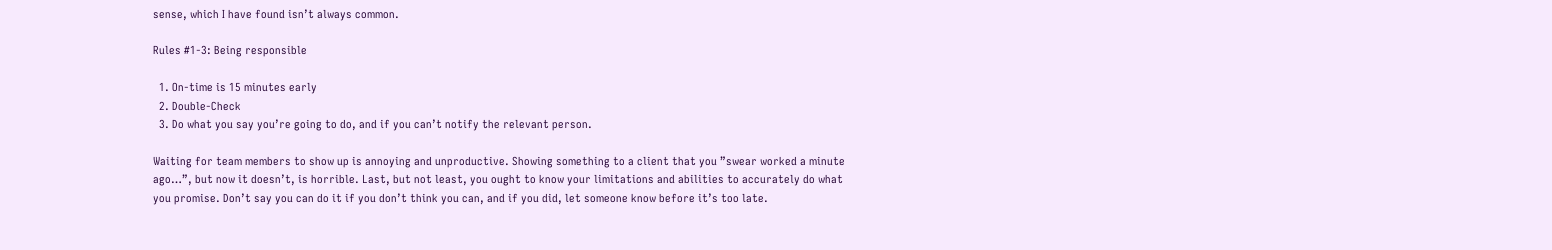sense, which I have found isn’t always common.

Rules #1-3: Being responsible

  1. On-time is 15 minutes early
  2. Double-Check
  3. Do what you say you’re going to do, and if you can’t notify the relevant person.

Waiting for team members to show up is annoying and unproductive. Showing something to a client that you ”swear worked a minute ago…”, but now it doesn’t, is horrible. Last, but not least, you ought to know your limitations and abilities to accurately do what you promise. Don’t say you can do it if you don’t think you can, and if you did, let someone know before it’s too late.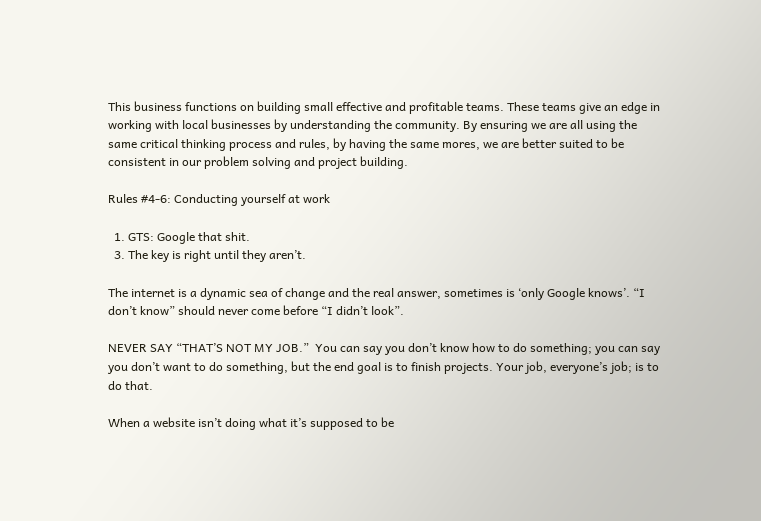This business functions on building small effective and profitable teams. These teams give an edge in working with local businesses by understanding the community. By ensuring we are all using the same critical thinking process and rules, by having the same mores, we are better suited to be consistent in our problem solving and project building.

Rules #4-6: Conducting yourself at work

  1. GTS: Google that shit.
  3. The key is right until they aren’t.

The internet is a dynamic sea of change and the real answer, sometimes is ‘only Google knows’. “I don’t know” should never come before “I didn’t look”.

NEVER SAY “THAT’S NOT MY JOB.”  You can say you don’t know how to do something; you can say you don’t want to do something, but the end goal is to finish projects. Your job, everyone’s job; is to do that.

When a website isn’t doing what it’s supposed to be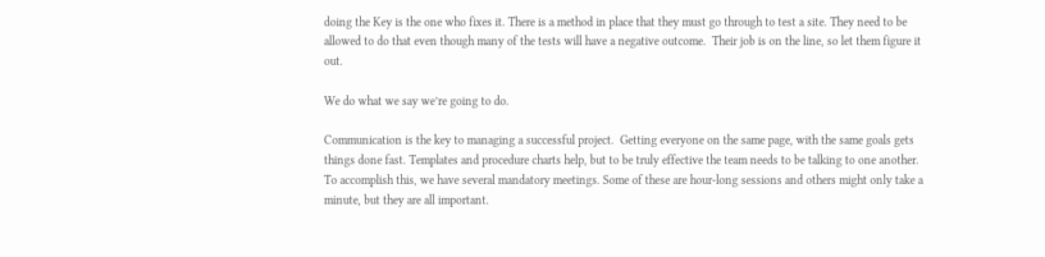doing the Key is the one who fixes it. There is a method in place that they must go through to test a site. They need to be allowed to do that even though many of the tests will have a negative outcome.  Their job is on the line, so let them figure it out.

We do what we say we’re going to do.

Communication is the key to managing a successful project.  Getting everyone on the same page, with the same goals gets things done fast. Templates and procedure charts help, but to be truly effective the team needs to be talking to one another. To accomplish this, we have several mandatory meetings. Some of these are hour-long sessions and others might only take a minute, but they are all important.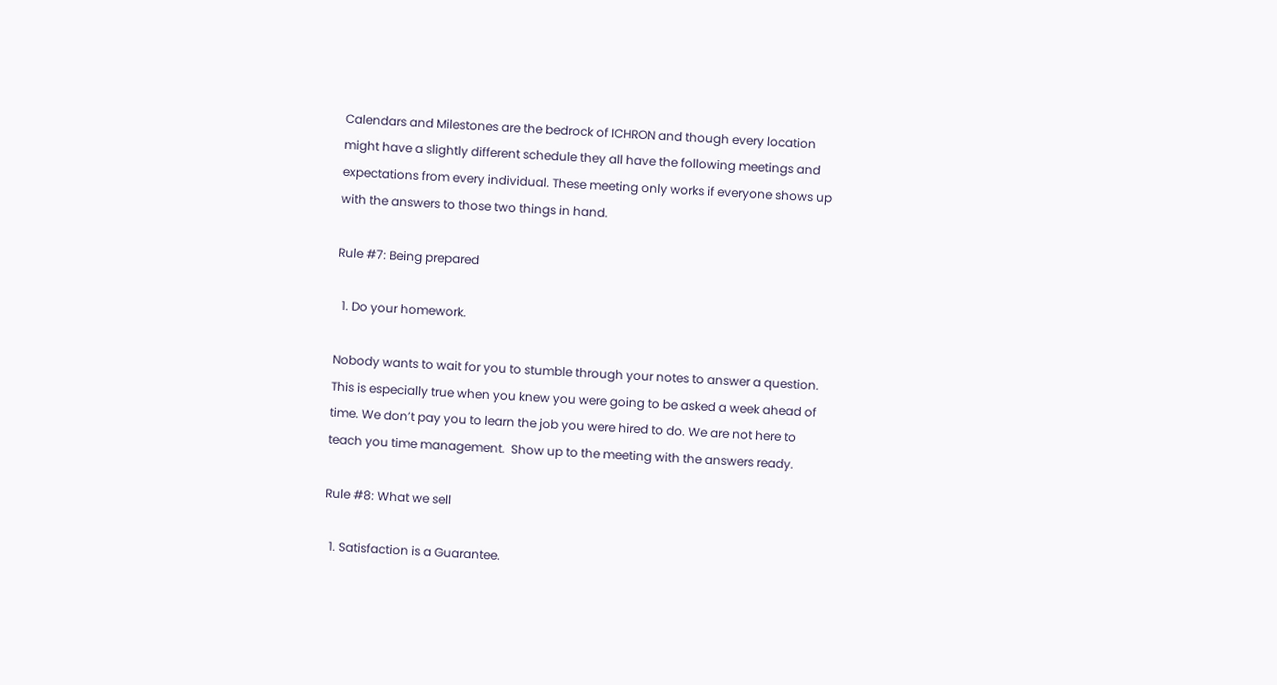Calendars and Milestones are the bedrock of ICHRON and though every location might have a slightly different schedule they all have the following meetings and expectations from every individual. These meeting only works if everyone shows up with the answers to those two things in hand.

Rule #7: Being prepared

  1. Do your homework.

Nobody wants to wait for you to stumble through your notes to answer a question. This is especially true when you knew you were going to be asked a week ahead of time. We don’t pay you to learn the job you were hired to do. We are not here to teach you time management.  Show up to the meeting with the answers ready.

Rule #8: What we sell

  1. Satisfaction is a Guarantee.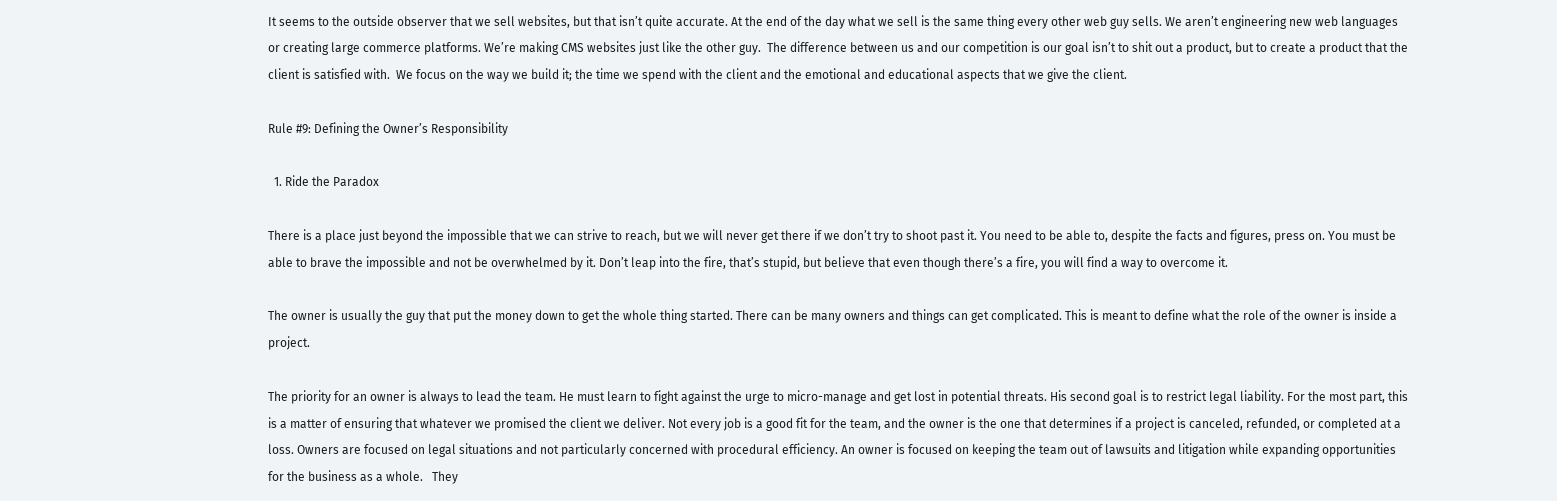It seems to the outside observer that we sell websites, but that isn’t quite accurate. At the end of the day what we sell is the same thing every other web guy sells. We aren’t engineering new web languages or creating large commerce platforms. We’re making CMS websites just like the other guy.  The difference between us and our competition is our goal isn’t to shit out a product, but to create a product that the client is satisfied with.  We focus on the way we build it; the time we spend with the client and the emotional and educational aspects that we give the client.

Rule #9: Defining the Owner’s Responsibility

  1. Ride the Paradox

There is a place just beyond the impossible that we can strive to reach, but we will never get there if we don’t try to shoot past it. You need to be able to, despite the facts and figures, press on. You must be able to brave the impossible and not be overwhelmed by it. Don’t leap into the fire, that’s stupid, but believe that even though there’s a fire, you will find a way to overcome it.

The owner is usually the guy that put the money down to get the whole thing started. There can be many owners and things can get complicated. This is meant to define what the role of the owner is inside a project.

The priority for an owner is always to lead the team. He must learn to fight against the urge to micro-manage and get lost in potential threats. His second goal is to restrict legal liability. For the most part, this is a matter of ensuring that whatever we promised the client we deliver. Not every job is a good fit for the team, and the owner is the one that determines if a project is canceled, refunded, or completed at a loss. Owners are focused on legal situations and not particularly concerned with procedural efficiency. An owner is focused on keeping the team out of lawsuits and litigation while expanding opportunities for the business as a whole.   They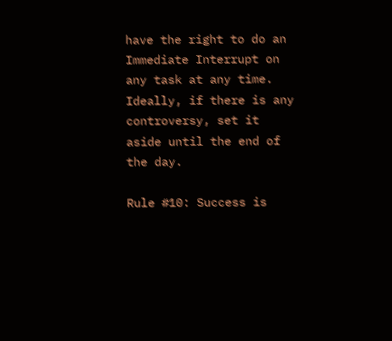have the right to do an Immediate Interrupt on any task at any time. Ideally, if there is any controversy, set it aside until the end of the day.

Rule #10: Success is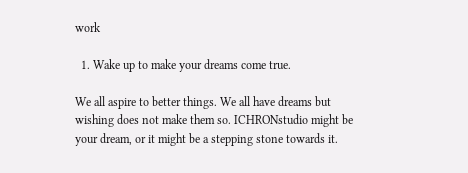work

  1. Wake up to make your dreams come true.

We all aspire to better things. We all have dreams but wishing does not make them so. ICHRONstudio might be your dream, or it might be a stepping stone towards it.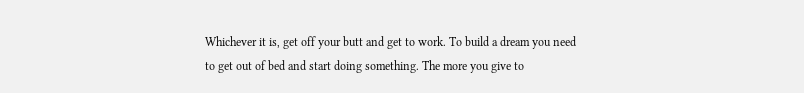Whichever it is, get off your butt and get to work. To build a dream you need to get out of bed and start doing something. The more you give to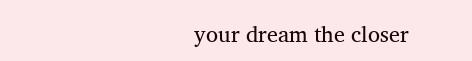your dream the closer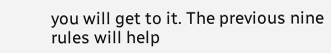you will get to it. The previous nine rules will help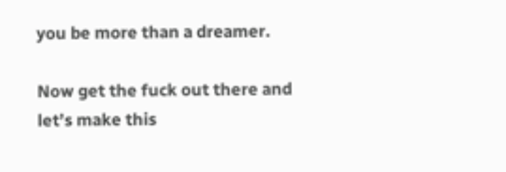you be more than a dreamer.

Now get the fuck out there and let’s make this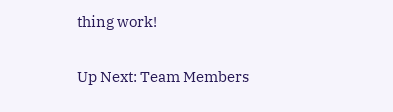thing work!

Up Next: Team Members